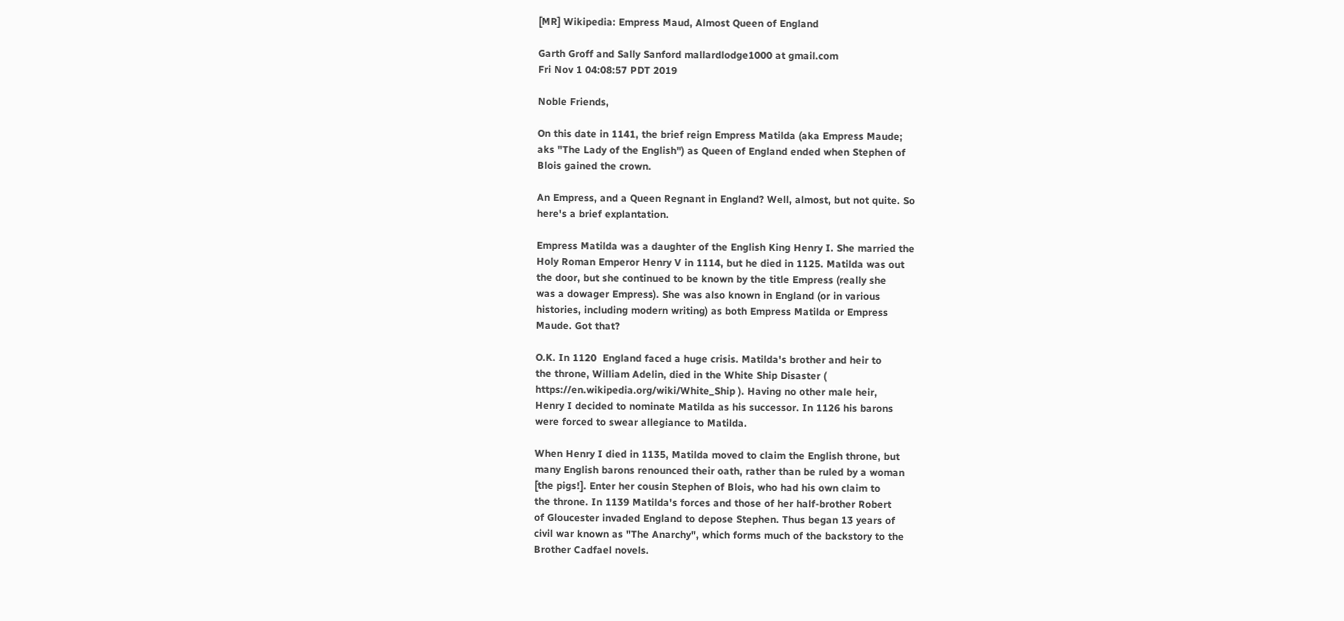[MR] Wikipedia: Empress Maud, Almost Queen of England

Garth Groff and Sally Sanford mallardlodge1000 at gmail.com
Fri Nov 1 04:08:57 PDT 2019

Noble Friends,

On this date in 1141, the brief reign Empress Matilda (aka Empress Maude;
aks "The Lady of the English") as Queen of England ended when Stephen of
Blois gained the crown.

An Empress, and a Queen Regnant in England? Well, almost, but not quite. So
here's a brief explantation.

Empress Matilda was a daughter of the English King Henry I. She married the
Holy Roman Emperor Henry V in 1114, but he died in 1125. Matilda was out
the door, but she continued to be known by the title Empress (really she
was a dowager Empress). She was also known in England (or in various
histories, including modern writing) as both Empress Matilda or Empress
Maude. Got that?

O.K. In 1120  England faced a huge crisis. Matilda's brother and heir to
the throne, William Adelin, died in the White Ship Disaster (
https://en.wikipedia.org/wiki/White_Ship ). Having no other male heir,
Henry I decided to nominate Matilda as his successor. In 1126 his barons
were forced to swear allegiance to Matilda.

When Henry I died in 1135, Matilda moved to claim the English throne, but
many English barons renounced their oath, rather than be ruled by a woman
[the pigs!]. Enter her cousin Stephen of Blois, who had his own claim to
the throne. In 1139 Matilda's forces and those of her half-brother Robert
of Gloucester invaded England to depose Stephen. Thus began 13 years of
civil war known as "The Anarchy", which forms much of the backstory to the
Brother Cadfael novels.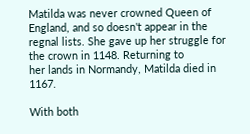Matilda was never crowned Queen of England, and so doesn't appear in the
regnal lists. She gave up her struggle for the crown in 1148. Returning to
her lands in Normandy, Matilda died in 1167.

With both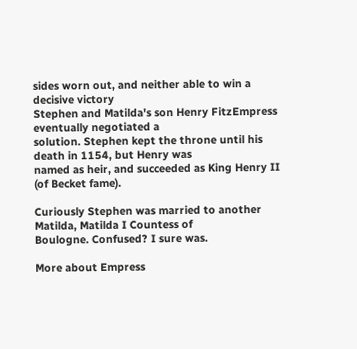sides worn out, and neither able to win a decisive victory
Stephen and Matilda's son Henry FitzEmpress eventually negotiated a
solution. Stephen kept the throne until his death in 1154, but Henry was
named as heir, and succeeded as King Henry II (of Becket fame).

Curiously Stephen was married to another Matilda, Matilda I Countess of
Boulogne. Confused? I sure was.

More about Empress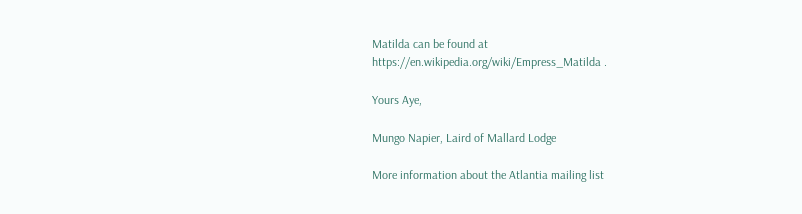Matilda can be found at
https://en.wikipedia.org/wiki/Empress_Matilda .

Yours Aye,

Mungo Napier, Laird of Mallard Lodge

More information about the Atlantia mailing list